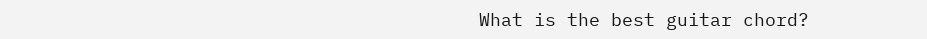What is the best guitar chord?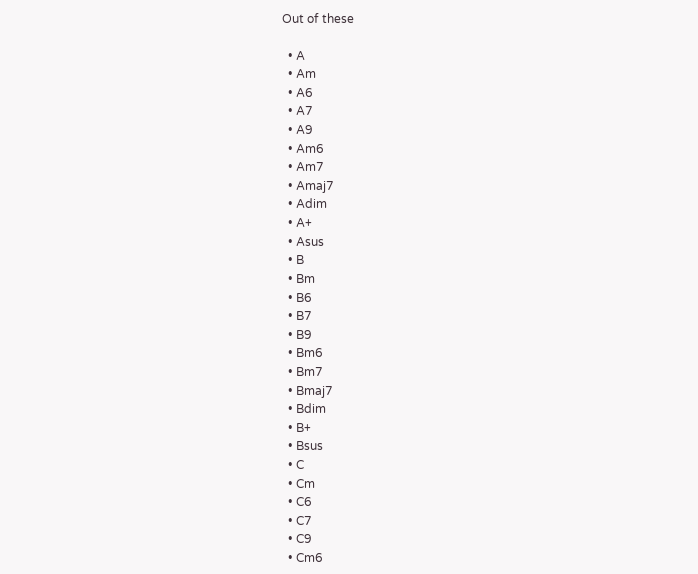Out of these

  • A
  • Am
  • A6
  • A7
  • A9
  • Am6
  • Am7
  • Amaj7
  • Adim
  • A+
  • Asus
  • B
  • Bm
  • B6
  • B7
  • B9
  • Bm6
  • Bm7
  • Bmaj7
  • Bdim
  • B+
  • Bsus
  • C
  • Cm
  • C6
  • C7
  • C9
  • Cm6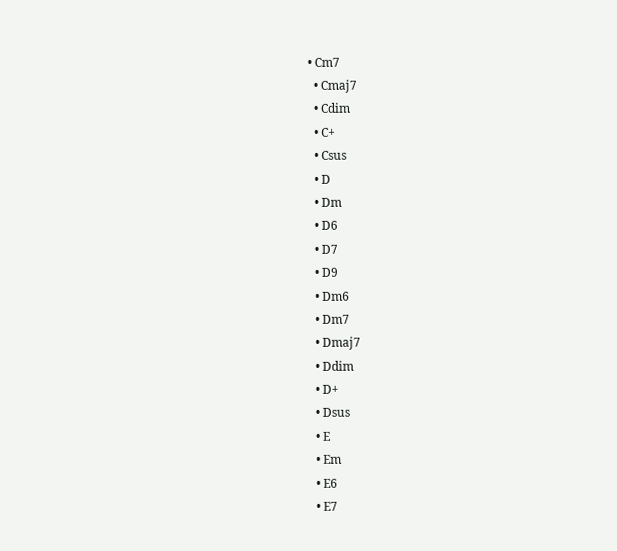• Cm7
  • Cmaj7
  • Cdim
  • C+
  • Csus
  • D
  • Dm
  • D6
  • D7
  • D9
  • Dm6
  • Dm7
  • Dmaj7
  • Ddim
  • D+
  • Dsus
  • E
  • Em
  • E6
  • E7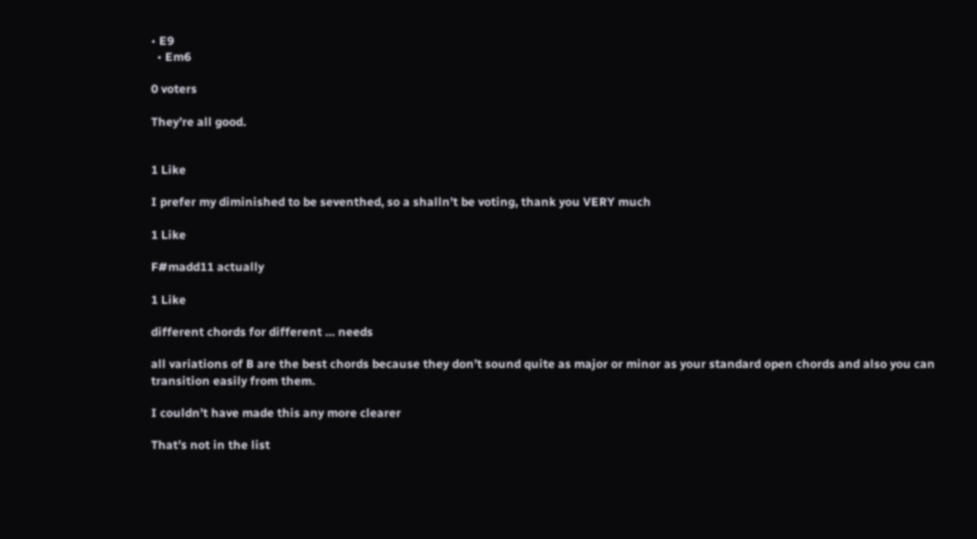• E9
  • Em6

0 voters

They’re all good.


1 Like

I prefer my diminished to be seventhed, so a shalln’t be voting, thank you VERY much

1 Like

F#madd11 actually

1 Like

different chords for different … needs

all variations of B are the best chords because they don’t sound quite as major or minor as your standard open chords and also you can transition easily from them.

I couldn’t have made this any more clearer

That’s not in the list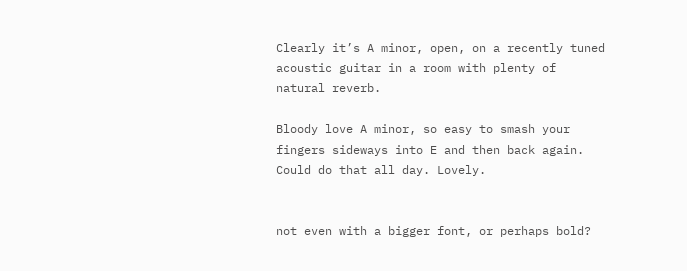Clearly it’s A minor, open, on a recently tuned acoustic guitar in a room with plenty of natural reverb.

Bloody love A minor, so easy to smash your fingers sideways into E and then back again. Could do that all day. Lovely.


not even with a bigger font, or perhaps bold?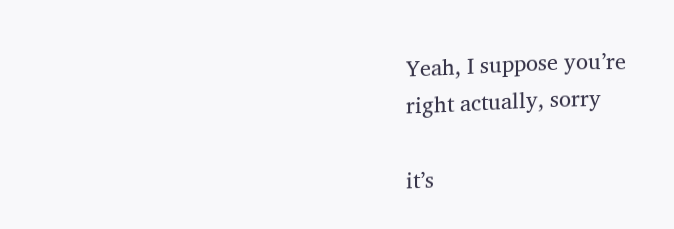Yeah, I suppose you’re right actually, sorry

it’s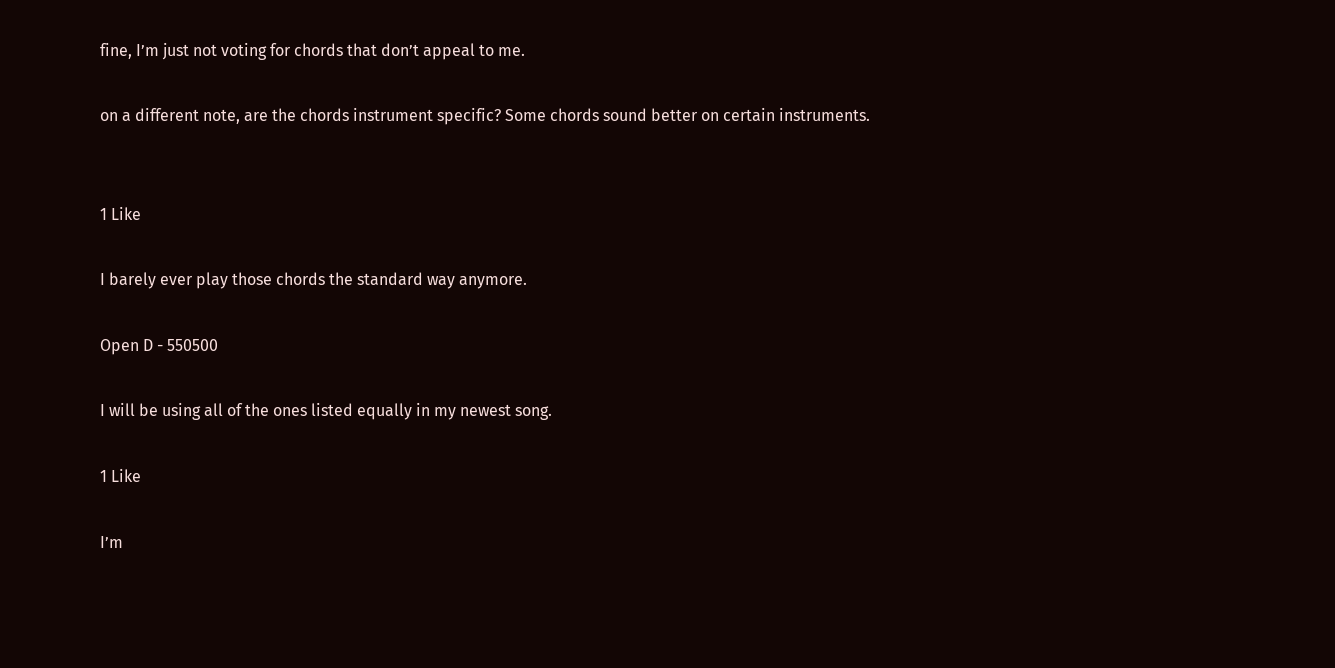fine, I’m just not voting for chords that don’t appeal to me.

on a different note, are the chords instrument specific? Some chords sound better on certain instruments.


1 Like

I barely ever play those chords the standard way anymore.

Open D - 550500

I will be using all of the ones listed equally in my newest song.

1 Like

I’m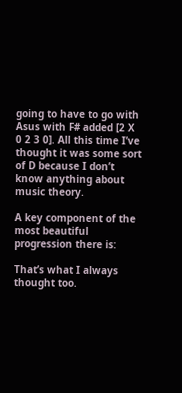going to have to go with Asus with F# added [2 X 0 2 3 0]. All this time I’ve thought it was some sort of D because I don’t know anything about music theory.

A key component of the most beautiful progression there is:

That’s what I always thought too.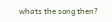whats the song then?